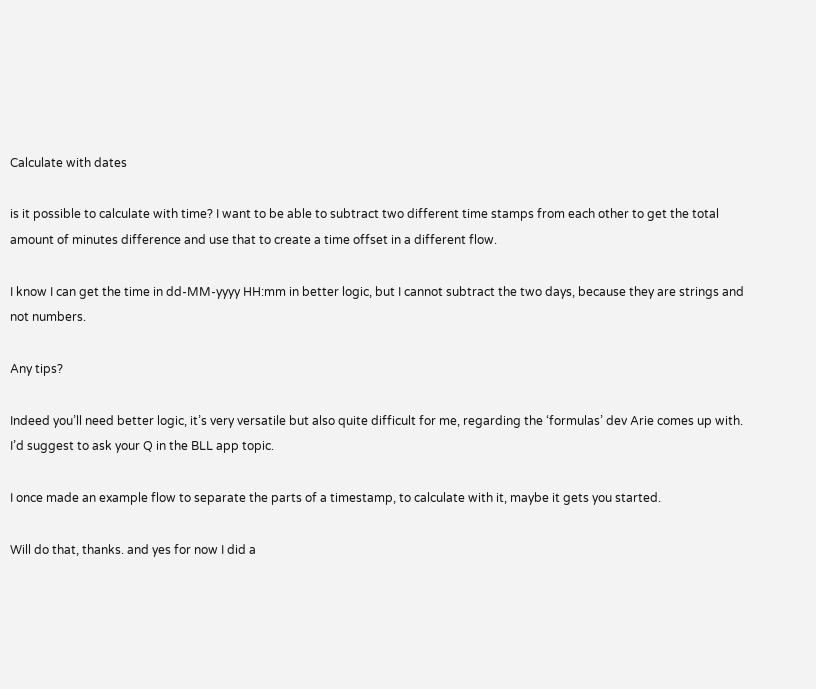Calculate with dates

is it possible to calculate with time? I want to be able to subtract two different time stamps from each other to get the total amount of minutes difference and use that to create a time offset in a different flow.

I know I can get the time in dd-MM-yyyy HH:mm in better logic, but I cannot subtract the two days, because they are strings and not numbers.

Any tips?

Indeed you’ll need better logic, it’s very versatile but also quite difficult for me, regarding the ‘formulas’ dev Arie comes up with.
I’d suggest to ask your Q in the BLL app topic.

I once made an example flow to separate the parts of a timestamp, to calculate with it, maybe it gets you started.

Will do that, thanks. and yes for now I did a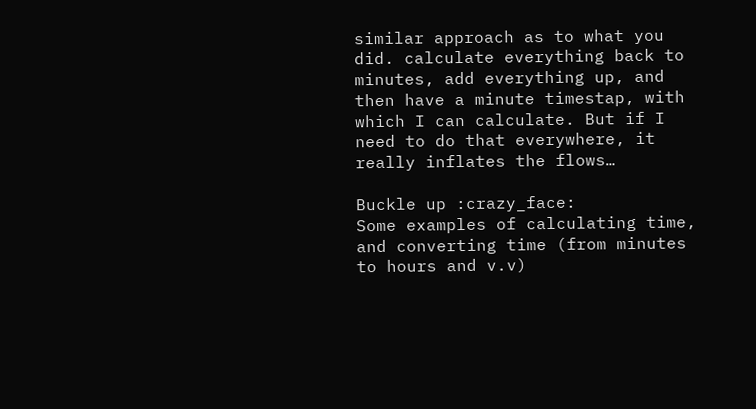similar approach as to what you did. calculate everything back to minutes, add everything up, and then have a minute timestap, with which I can calculate. But if I need to do that everywhere, it really inflates the flows…

Buckle up :crazy_face:
Some examples of calculating time, and converting time (from minutes to hours and v.v)